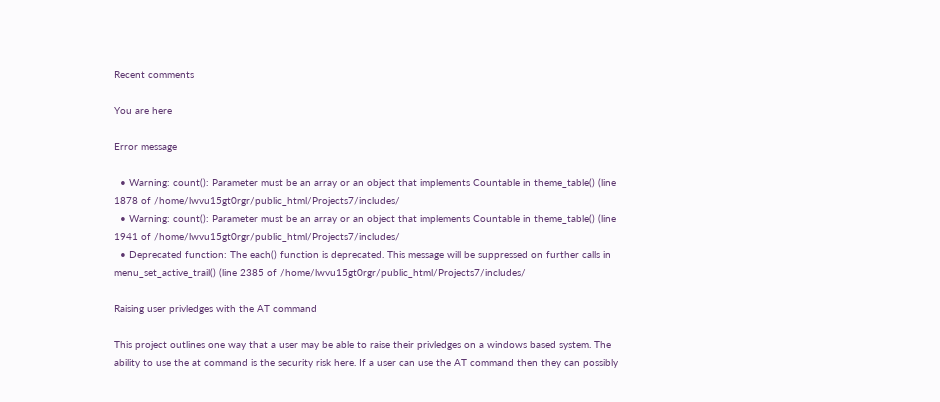Recent comments

You are here

Error message

  • Warning: count(): Parameter must be an array or an object that implements Countable in theme_table() (line 1878 of /home/lwvu15gt0rgr/public_html/Projects7/includes/
  • Warning: count(): Parameter must be an array or an object that implements Countable in theme_table() (line 1941 of /home/lwvu15gt0rgr/public_html/Projects7/includes/
  • Deprecated function: The each() function is deprecated. This message will be suppressed on further calls in menu_set_active_trail() (line 2385 of /home/lwvu15gt0rgr/public_html/Projects7/includes/

Raising user privledges with the AT command

This project outlines one way that a user may be able to raise their privledges on a windows based system. The ability to use the at command is the security risk here. If a user can use the AT command then they can possibly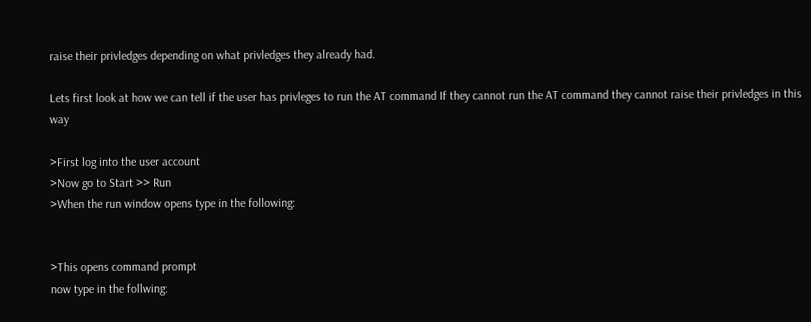raise their privledges depending on what privledges they already had.

Lets first look at how we can tell if the user has privleges to run the AT command If they cannot run the AT command they cannot raise their privledges in this way

>First log into the user account
>Now go to Start >> Run
>When the run window opens type in the following:


>This opens command prompt
now type in the follwing: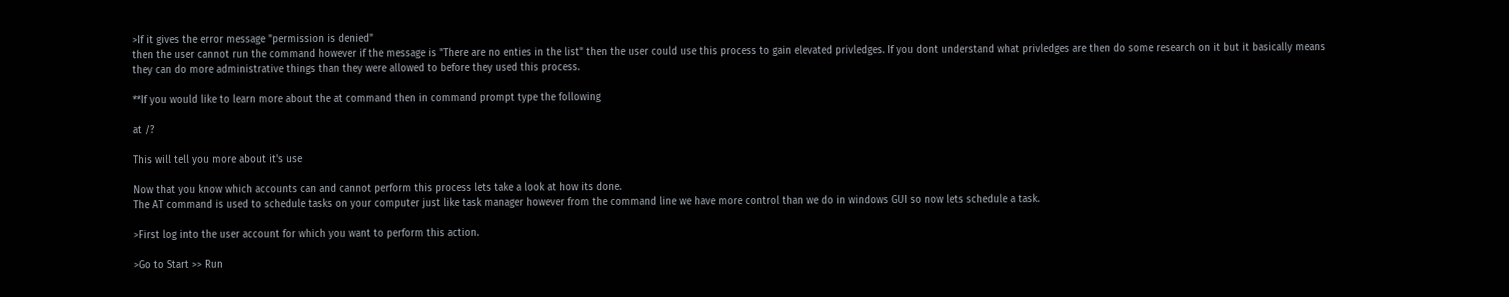>If it gives the error message "permission is denied"
then the user cannot run the command however if the message is "There are no enties in the list" then the user could use this process to gain elevated privledges. If you dont understand what privledges are then do some research on it but it basically means they can do more administrative things than they were allowed to before they used this process.

**If you would like to learn more about the at command then in command prompt type the following

at /?

This will tell you more about it's use

Now that you know which accounts can and cannot perform this process lets take a look at how its done.
The AT command is used to schedule tasks on your computer just like task manager however from the command line we have more control than we do in windows GUI so now lets schedule a task.

>First log into the user account for which you want to perform this action.

>Go to Start >> Run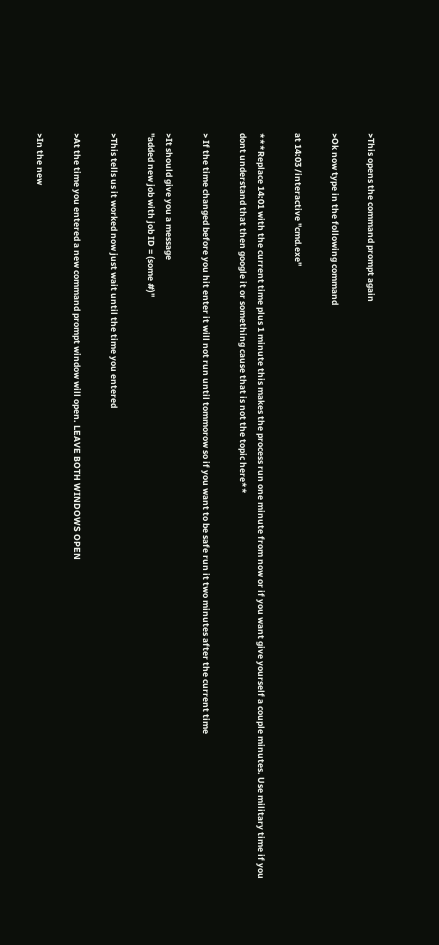>This opens the command prompt again

>Ok now type in the following command

at 14:03 /interactive "cmd.exe"

***Replace 14:01 with the current time plus 1 minute this makes the process run one minute from now or if you want give yourself a couple minutes. Use military time if you dont understand that then google it or something cause that is not the topic here**

> If the time changed before you hit enter it will not run until tommorow so if you want to be safe run it two minutes after the current time

>It should give you a message
"added new job with job ID = (some #)"

>This tells us it worked now just wait until the time you entered

>At the time you entered a new command prompt window will open. LEAVE BOTH WINDOWS OPEN

>In the new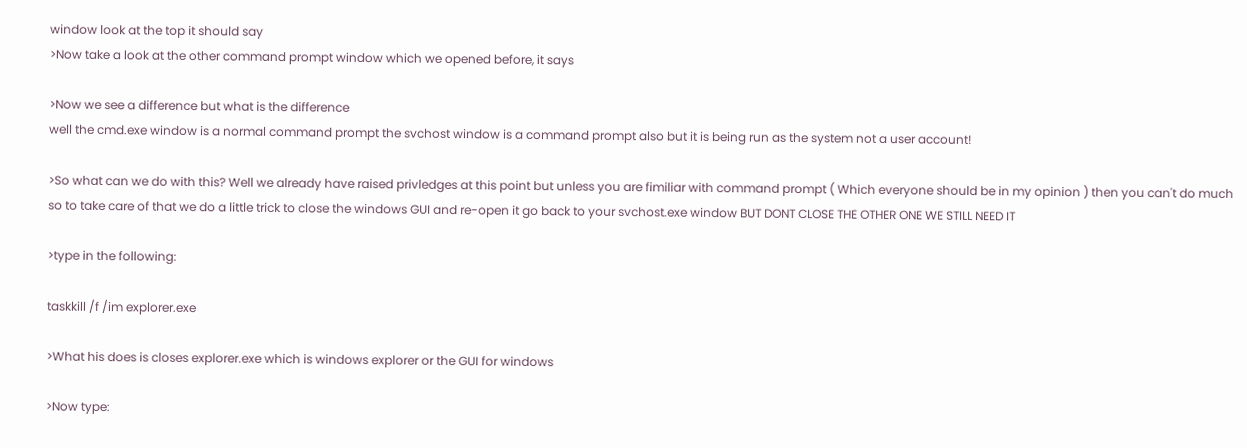window look at the top it should say
>Now take a look at the other command prompt window which we opened before, it says

>Now we see a difference but what is the difference
well the cmd.exe window is a normal command prompt the svchost window is a command prompt also but it is being run as the system not a user account!

>So what can we do with this? Well we already have raised privledges at this point but unless you are fimiliar with command prompt ( Which everyone should be in my opinion ) then you can't do much so to take care of that we do a little trick to close the windows GUI and re-open it go back to your svchost.exe window BUT DONT CLOSE THE OTHER ONE WE STILL NEED IT

>type in the following:

taskkill /f /im explorer.exe

>What his does is closes explorer.exe which is windows explorer or the GUI for windows

>Now type: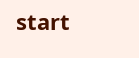start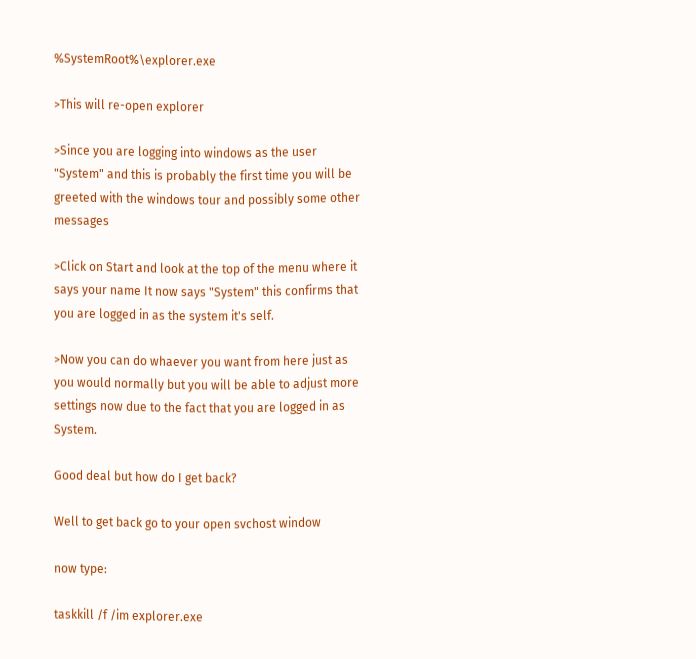%SystemRoot%\explorer.exe

>This will re-open explorer

>Since you are logging into windows as the user "System" and this is probably the first time you will be greeted with the windows tour and possibly some other messages

>Click on Start and look at the top of the menu where it says your name It now says "System" this confirms that you are logged in as the system it's self.

>Now you can do whaever you want from here just as you would normally but you will be able to adjust more settings now due to the fact that you are logged in as System.

Good deal but how do I get back?

Well to get back go to your open svchost window

now type:

taskkill /f /im explorer.exe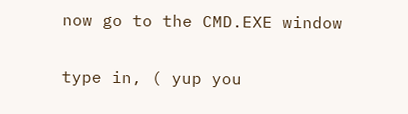now go to the CMD.EXE window

type in, ( yup you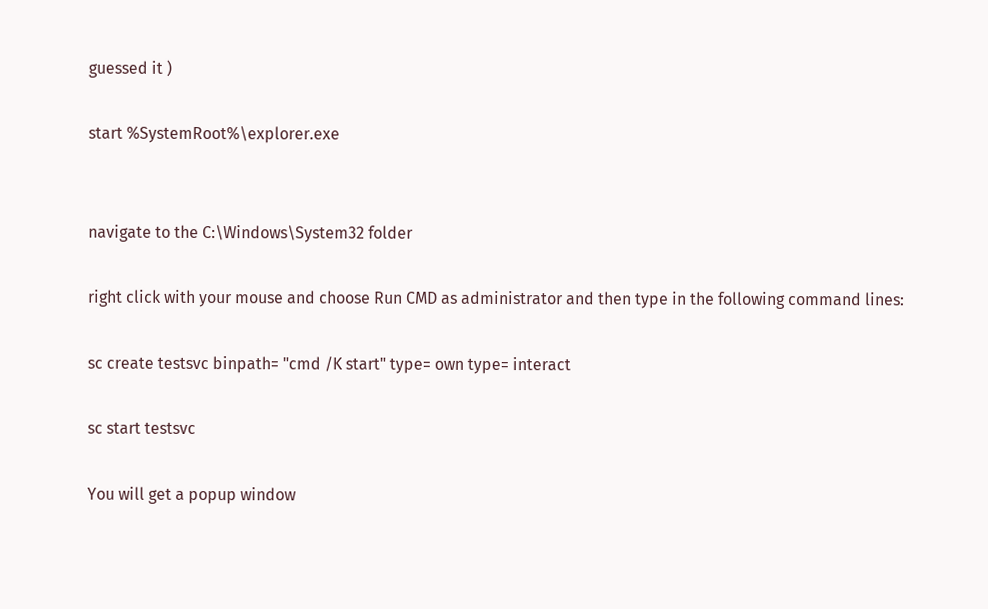guessed it )

start %SystemRoot%\explorer.exe


navigate to the C:\Windows\System32 folder

right click with your mouse and choose Run CMD as administrator and then type in the following command lines:

sc create testsvc binpath= "cmd /K start" type= own type= interact

sc start testsvc

You will get a popup window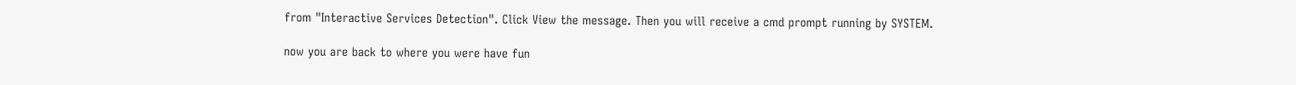from "Interactive Services Detection". Click View the message. Then you will receive a cmd prompt running by SYSTEM.

now you are back to where you were have fun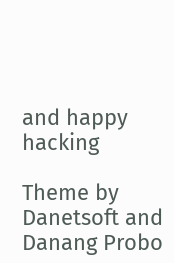and happy hacking

Theme by Danetsoft and Danang Probo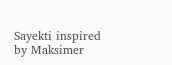Sayekti inspired by Maksimer